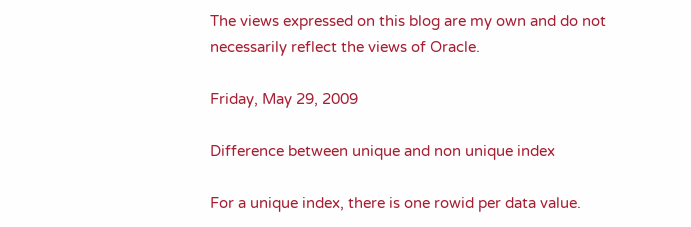The views expressed on this blog are my own and do not necessarily reflect the views of Oracle.

Friday, May 29, 2009

Difference between unique and non unique index

For a unique index, there is one rowid per data value.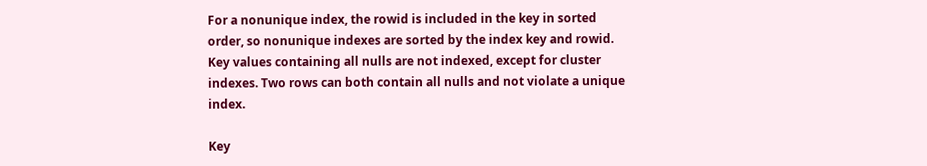For a nonunique index, the rowid is included in the key in sorted order, so nonunique indexes are sorted by the index key and rowid. Key values containing all nulls are not indexed, except for cluster indexes. Two rows can both contain all nulls and not violate a unique index.

Key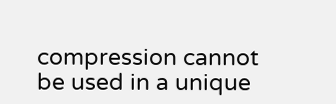compression cannot be used in a unique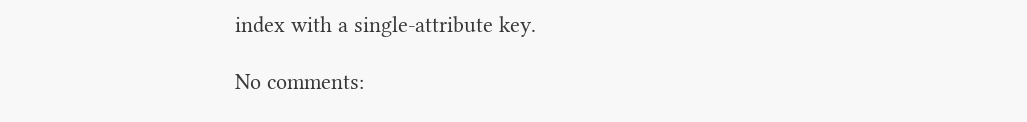index with a single-attribute key.

No comments: